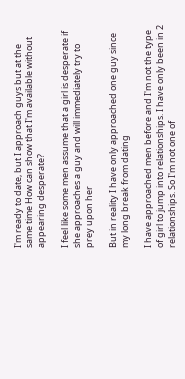I'm ready to date, but I approach guys but at the same time How can show that I'm available without appearing desperate?

I feel like some men assume that a girl is desperate if she approaches a guy and will immediately try to prey upon her

But in reality I have only approached one guy since my long break from dating

I have approached men before and I'm not the type of girl to jump into relationships. I have only been in 2 relationships. So I'm not one of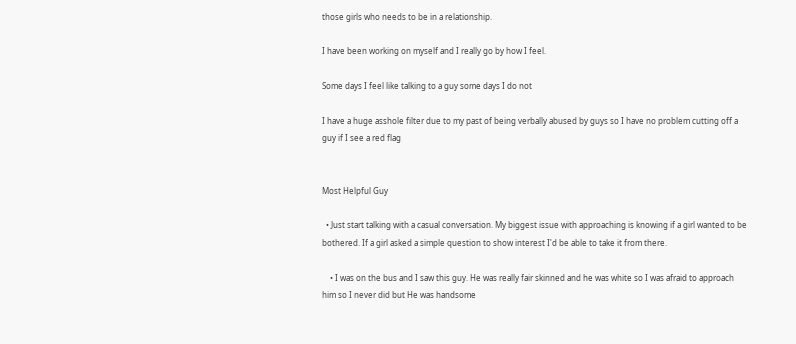those girls who needs to be in a relationship.

I have been working on myself and I really go by how I feel.

Some days I feel like talking to a guy some days I do not

I have a huge asshole filter due to my past of being verbally abused by guys so I have no problem cutting off a guy if I see a red flag


Most Helpful Guy

  • Just start talking with a casual conversation. My biggest issue with approaching is knowing if a girl wanted to be bothered. If a girl asked a simple question to show interest I'd be able to take it from there.

    • I was on the bus and I saw this guy. He was really fair skinned and he was white so I was afraid to approach him so I never did but He was handsome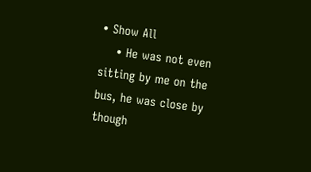• Show All
    • He was not even sitting by me on the bus, he was close by though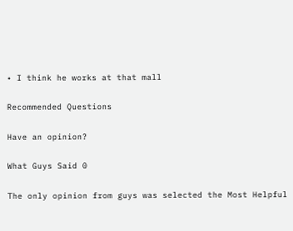• I think he works at that mall

Recommended Questions

Have an opinion?

What Guys Said 0

The only opinion from guys was selected the Most Helpful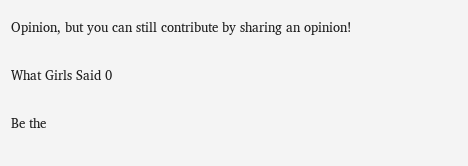Opinion, but you can still contribute by sharing an opinion!

What Girls Said 0

Be the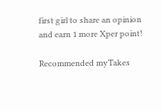first girl to share an opinion
and earn 1 more Xper point!

Recommended myTakes